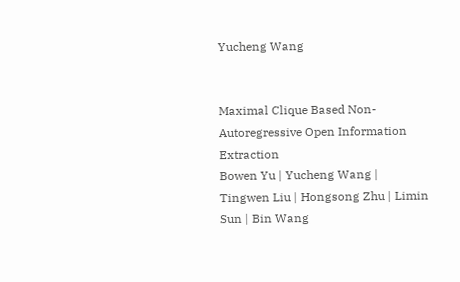Yucheng Wang


Maximal Clique Based Non-Autoregressive Open Information Extraction
Bowen Yu | Yucheng Wang | Tingwen Liu | Hongsong Zhu | Limin Sun | Bin Wang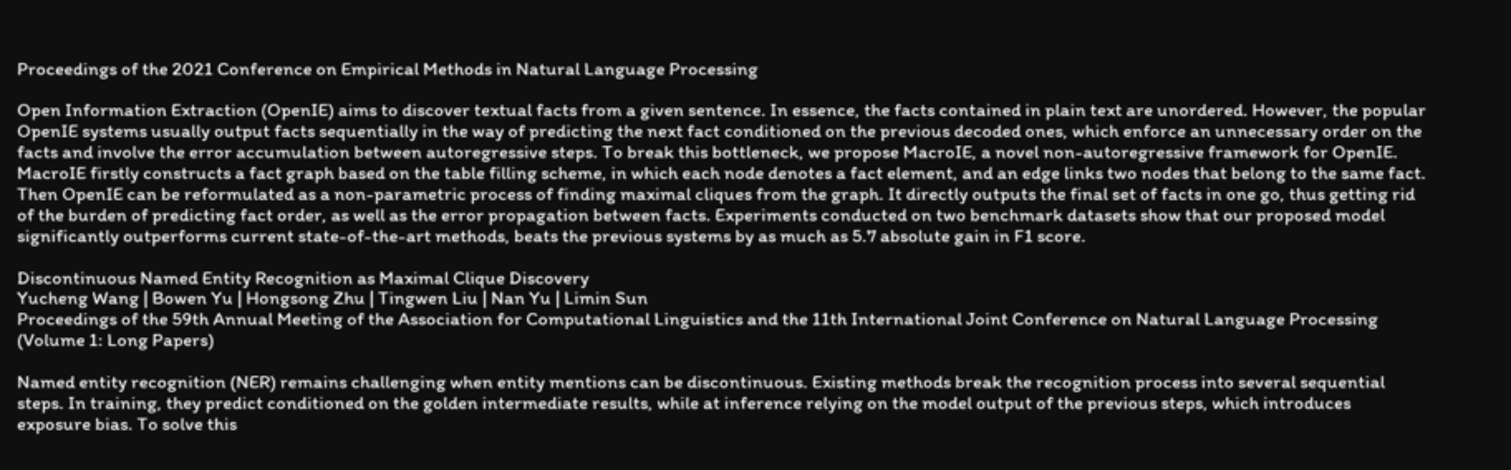Proceedings of the 2021 Conference on Empirical Methods in Natural Language Processing

Open Information Extraction (OpenIE) aims to discover textual facts from a given sentence. In essence, the facts contained in plain text are unordered. However, the popular OpenIE systems usually output facts sequentially in the way of predicting the next fact conditioned on the previous decoded ones, which enforce an unnecessary order on the facts and involve the error accumulation between autoregressive steps. To break this bottleneck, we propose MacroIE, a novel non-autoregressive framework for OpenIE. MacroIE firstly constructs a fact graph based on the table filling scheme, in which each node denotes a fact element, and an edge links two nodes that belong to the same fact. Then OpenIE can be reformulated as a non-parametric process of finding maximal cliques from the graph. It directly outputs the final set of facts in one go, thus getting rid of the burden of predicting fact order, as well as the error propagation between facts. Experiments conducted on two benchmark datasets show that our proposed model significantly outperforms current state-of-the-art methods, beats the previous systems by as much as 5.7 absolute gain in F1 score.

Discontinuous Named Entity Recognition as Maximal Clique Discovery
Yucheng Wang | Bowen Yu | Hongsong Zhu | Tingwen Liu | Nan Yu | Limin Sun
Proceedings of the 59th Annual Meeting of the Association for Computational Linguistics and the 11th International Joint Conference on Natural Language Processing (Volume 1: Long Papers)

Named entity recognition (NER) remains challenging when entity mentions can be discontinuous. Existing methods break the recognition process into several sequential steps. In training, they predict conditioned on the golden intermediate results, while at inference relying on the model output of the previous steps, which introduces exposure bias. To solve this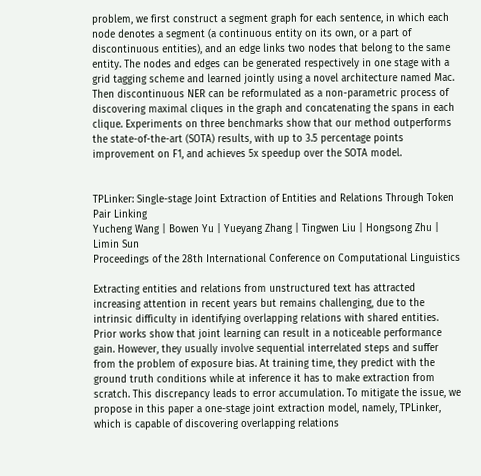problem, we first construct a segment graph for each sentence, in which each node denotes a segment (a continuous entity on its own, or a part of discontinuous entities), and an edge links two nodes that belong to the same entity. The nodes and edges can be generated respectively in one stage with a grid tagging scheme and learned jointly using a novel architecture named Mac. Then discontinuous NER can be reformulated as a non-parametric process of discovering maximal cliques in the graph and concatenating the spans in each clique. Experiments on three benchmarks show that our method outperforms the state-of-the-art (SOTA) results, with up to 3.5 percentage points improvement on F1, and achieves 5x speedup over the SOTA model.


TPLinker: Single-stage Joint Extraction of Entities and Relations Through Token Pair Linking
Yucheng Wang | Bowen Yu | Yueyang Zhang | Tingwen Liu | Hongsong Zhu | Limin Sun
Proceedings of the 28th International Conference on Computational Linguistics

Extracting entities and relations from unstructured text has attracted increasing attention in recent years but remains challenging, due to the intrinsic difficulty in identifying overlapping relations with shared entities. Prior works show that joint learning can result in a noticeable performance gain. However, they usually involve sequential interrelated steps and suffer from the problem of exposure bias. At training time, they predict with the ground truth conditions while at inference it has to make extraction from scratch. This discrepancy leads to error accumulation. To mitigate the issue, we propose in this paper a one-stage joint extraction model, namely, TPLinker, which is capable of discovering overlapping relations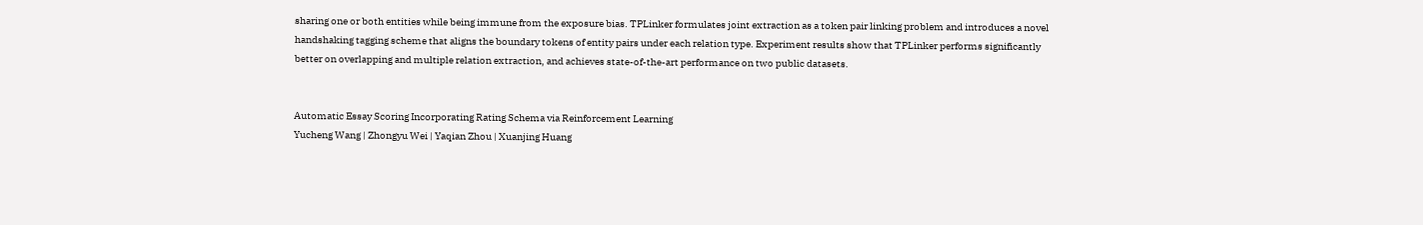sharing one or both entities while being immune from the exposure bias. TPLinker formulates joint extraction as a token pair linking problem and introduces a novel handshaking tagging scheme that aligns the boundary tokens of entity pairs under each relation type. Experiment results show that TPLinker performs significantly better on overlapping and multiple relation extraction, and achieves state-of-the-art performance on two public datasets.


Automatic Essay Scoring Incorporating Rating Schema via Reinforcement Learning
Yucheng Wang | Zhongyu Wei | Yaqian Zhou | Xuanjing Huang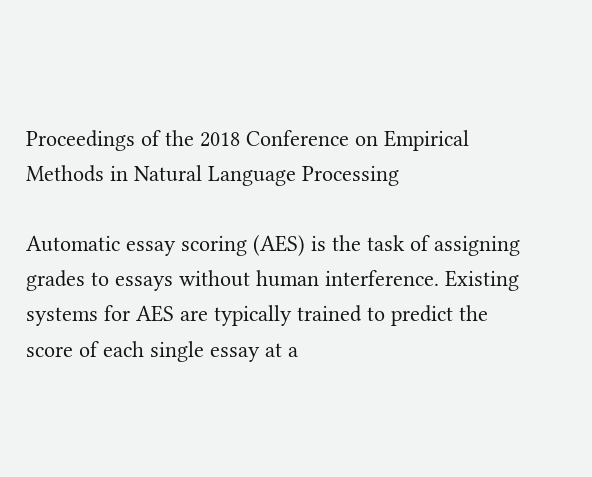Proceedings of the 2018 Conference on Empirical Methods in Natural Language Processing

Automatic essay scoring (AES) is the task of assigning grades to essays without human interference. Existing systems for AES are typically trained to predict the score of each single essay at a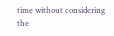time without considering the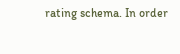rating schema. In order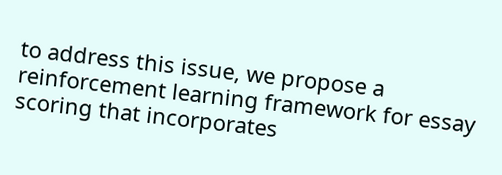to address this issue, we propose a reinforcement learning framework for essay scoring that incorporates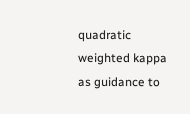quadratic weighted kappa as guidance to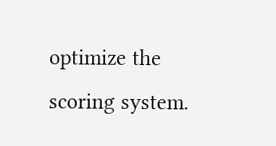optimize the scoring system.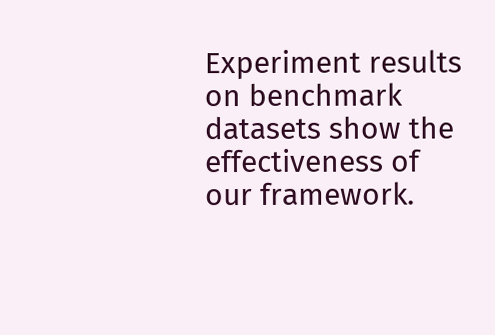Experiment results on benchmark datasets show the effectiveness of our framework.